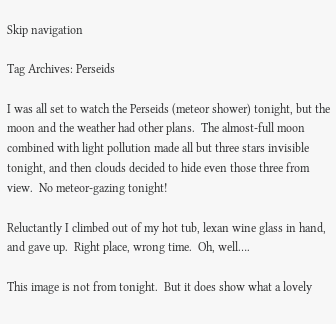Skip navigation

Tag Archives: Perseids

I was all set to watch the Perseids (meteor shower) tonight, but the moon and the weather had other plans.  The almost-full moon combined with light pollution made all but three stars invisible tonight, and then clouds decided to hide even those three from view.  No meteor-gazing tonight!

Reluctantly I climbed out of my hot tub, lexan wine glass in hand, and gave up.  Right place, wrong time.  Oh, well….

This image is not from tonight.  But it does show what a lovely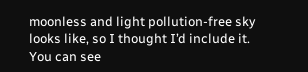moonless and light pollution-free sky looks like, so I thought I’d include it.  You can see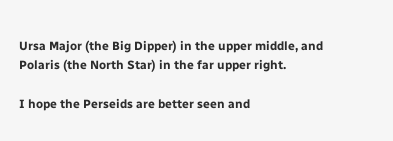Ursa Major (the Big Dipper) in the upper middle, and Polaris (the North Star) in the far upper right.

I hope the Perseids are better seen and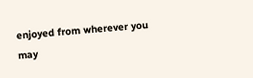enjoyed from wherever you may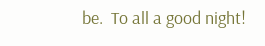be.  To all a good night!